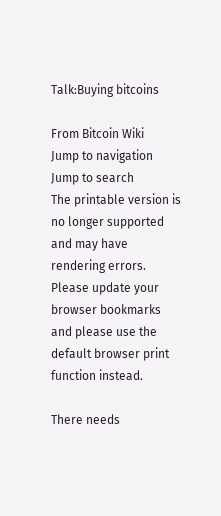Talk:Buying bitcoins

From Bitcoin Wiki
Jump to navigation Jump to search
The printable version is no longer supported and may have rendering errors. Please update your browser bookmarks and please use the default browser print function instead.

There needs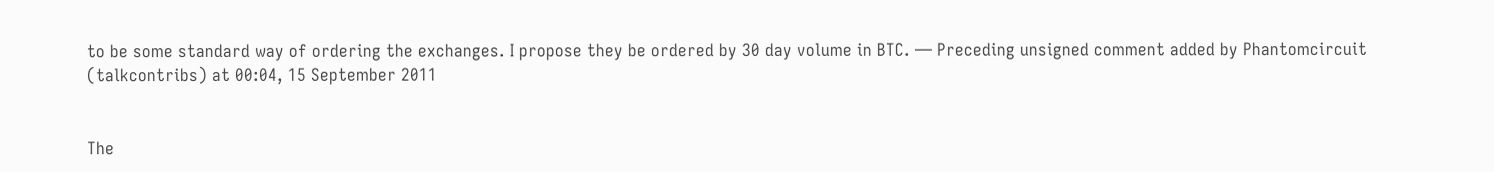to be some standard way of ordering the exchanges. I propose they be ordered by 30 day volume in BTC. — Preceding unsigned comment added by Phantomcircuit (talkcontribs) at 00:04, 15 September 2011


The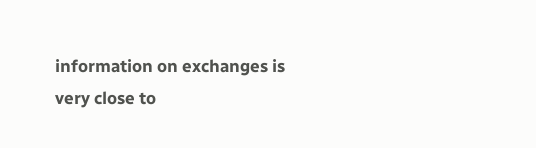information on exchanges is very close to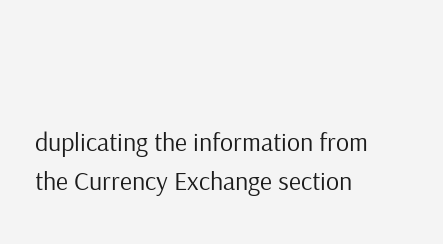duplicating the information from the Currency Exchange section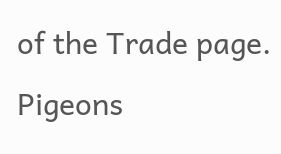of the Trade page. Pigeons